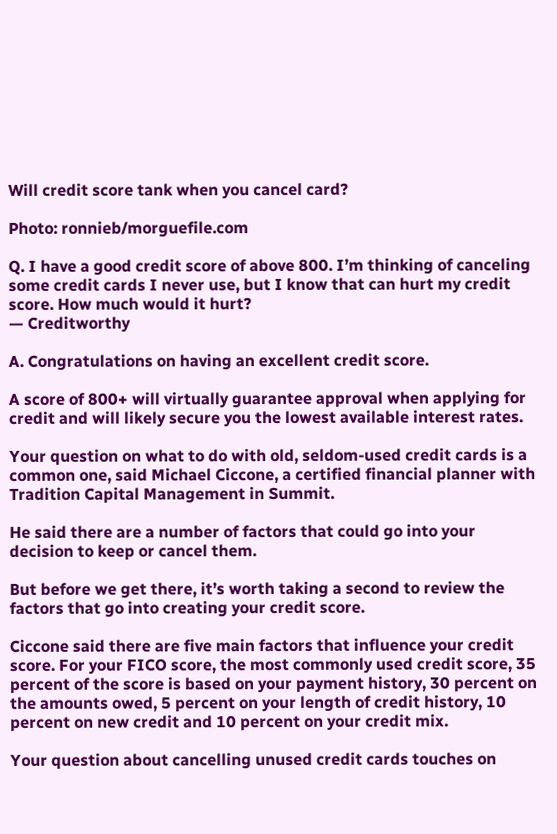Will credit score tank when you cancel card?

Photo: ronnieb/morguefile.com

Q. I have a good credit score of above 800. I’m thinking of canceling some credit cards I never use, but I know that can hurt my credit score. How much would it hurt?
— Creditworthy

A. Congratulations on having an excellent credit score.

A score of 800+ will virtually guarantee approval when applying for credit and will likely secure you the lowest available interest rates.

Your question on what to do with old, seldom-used credit cards is a common one, said Michael Ciccone, a certified financial planner with Tradition Capital Management in Summit.

He said there are a number of factors that could go into your decision to keep or cancel them.

But before we get there, it’s worth taking a second to review the factors that go into creating your credit score.

Ciccone said there are five main factors that influence your credit score. For your FICO score, the most commonly used credit score, 35 percent of the score is based on your payment history, 30 percent on the amounts owed, 5 percent on your length of credit history, 10 percent on new credit and 10 percent on your credit mix.

Your question about cancelling unused credit cards touches on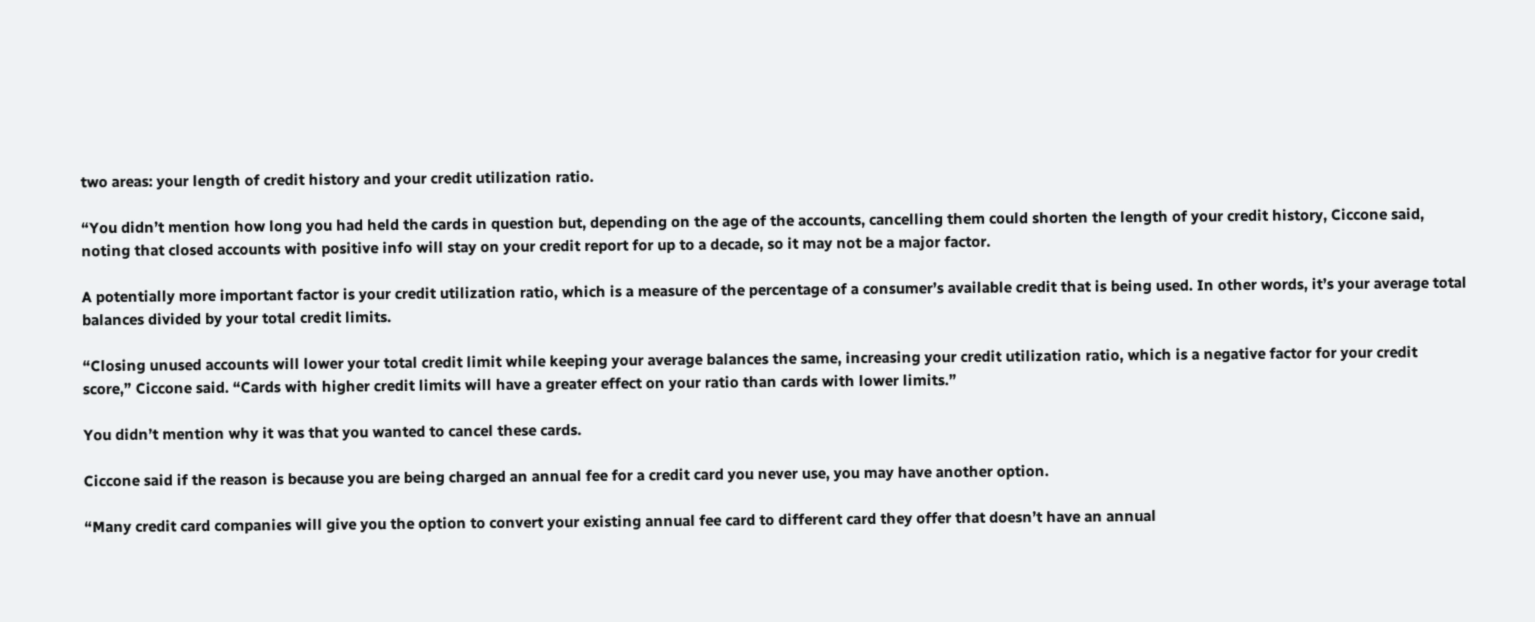two areas: your length of credit history and your credit utilization ratio.

“You didn’t mention how long you had held the cards in question but, depending on the age of the accounts, cancelling them could shorten the length of your credit history, Ciccone said, noting that closed accounts with positive info will stay on your credit report for up to a decade, so it may not be a major factor.

A potentially more important factor is your credit utilization ratio, which is a measure of the percentage of a consumer’s available credit that is being used. In other words, it’s your average total balances divided by your total credit limits.

“Closing unused accounts will lower your total credit limit while keeping your average balances the same, increasing your credit utilization ratio, which is a negative factor for your credit score,” Ciccone said. “Cards with higher credit limits will have a greater effect on your ratio than cards with lower limits.”

You didn’t mention why it was that you wanted to cancel these cards.

Ciccone said if the reason is because you are being charged an annual fee for a credit card you never use, you may have another option.

“Many credit card companies will give you the option to convert your existing annual fee card to different card they offer that doesn’t have an annual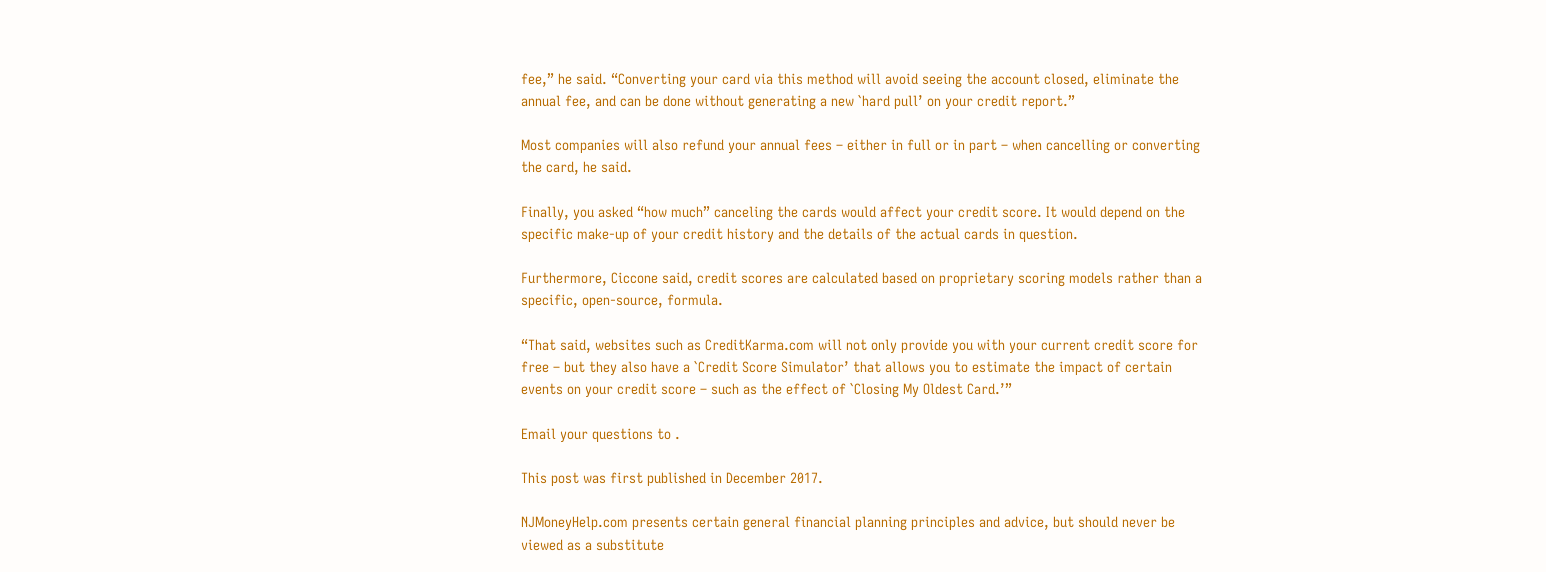fee,” he said. “Converting your card via this method will avoid seeing the account closed, eliminate the annual fee, and can be done without generating a new `hard pull’ on your credit report.”

Most companies will also refund your annual fees – either in full or in part – when cancelling or converting the card, he said.

Finally, you asked “how much” canceling the cards would affect your credit score. It would depend on the specific make-up of your credit history and the details of the actual cards in question.

Furthermore, Ciccone said, credit scores are calculated based on proprietary scoring models rather than a specific, open-source, formula.

“That said, websites such as CreditKarma.com will not only provide you with your current credit score for free – but they also have a `Credit Score Simulator’ that allows you to estimate the impact of certain events on your credit score – such as the effect of `Closing My Oldest Card.’”

Email your questions to .

This post was first published in December 2017.

NJMoneyHelp.com presents certain general financial planning principles and advice, but should never be viewed as a substitute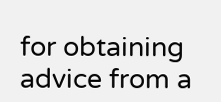for obtaining advice from a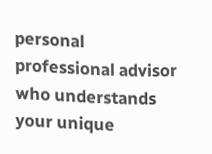personal professional advisor who understands your unique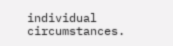individual circumstances.